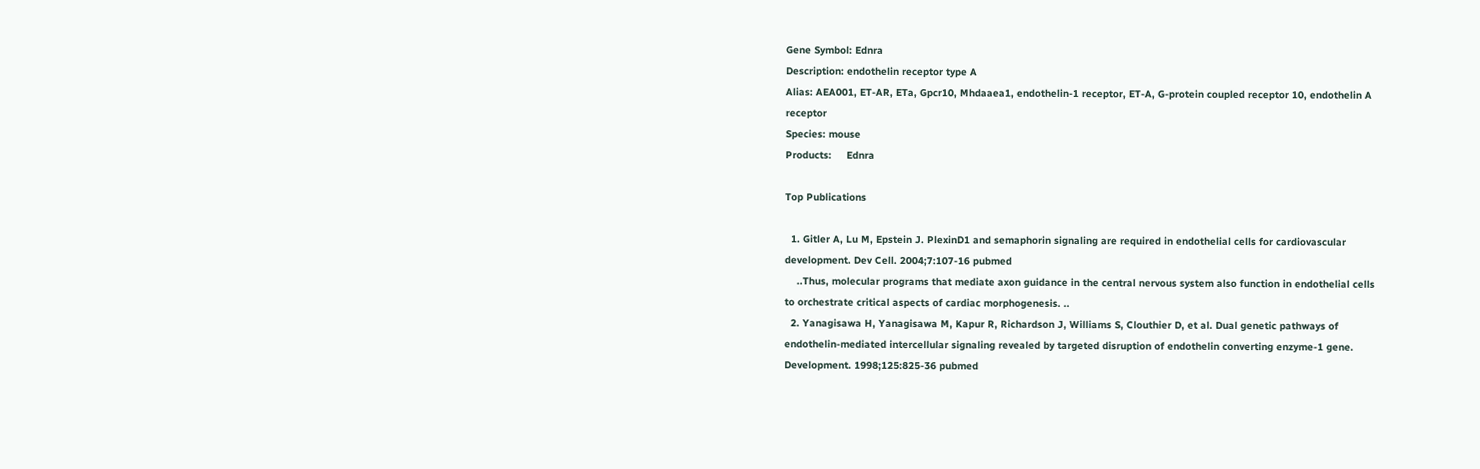Gene Symbol: Ednra
Description: endothelin receptor type A
Alias: AEA001, ET-AR, ETa, Gpcr10, Mhdaaea1, endothelin-1 receptor, ET-A, G-protein coupled receptor 10, endothelin A receptor
Species: mouse
Products:     Ednra

Top Publications

  1. Gitler A, Lu M, Epstein J. PlexinD1 and semaphorin signaling are required in endothelial cells for cardiovascular development. Dev Cell. 2004;7:107-16 pubmed
    ..Thus, molecular programs that mediate axon guidance in the central nervous system also function in endothelial cells to orchestrate critical aspects of cardiac morphogenesis. ..
  2. Yanagisawa H, Yanagisawa M, Kapur R, Richardson J, Williams S, Clouthier D, et al. Dual genetic pathways of endothelin-mediated intercellular signaling revealed by targeted disruption of endothelin converting enzyme-1 gene. Development. 1998;125:825-36 pubmed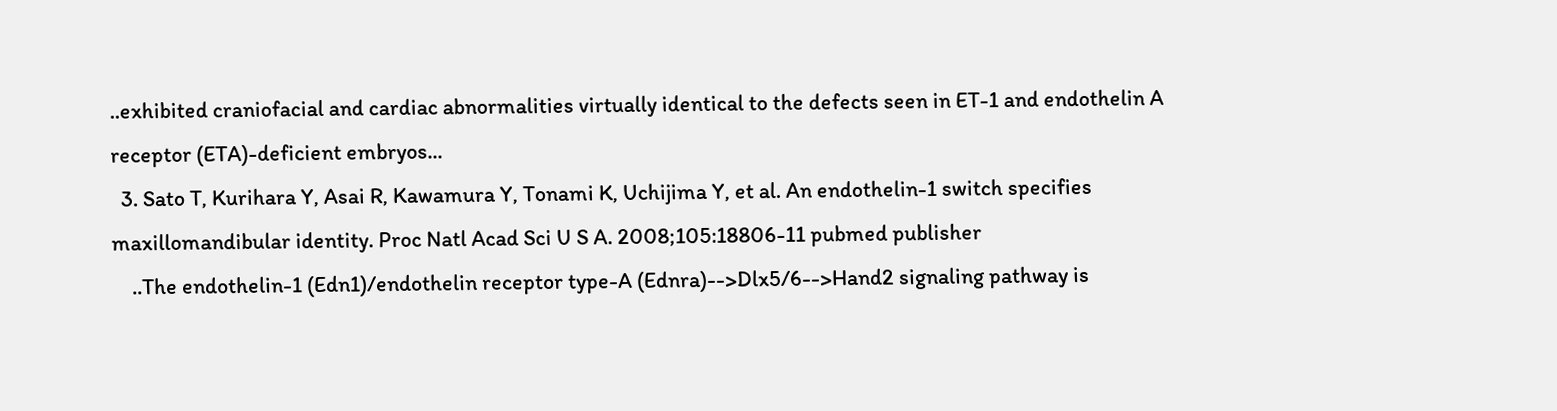..exhibited craniofacial and cardiac abnormalities virtually identical to the defects seen in ET-1 and endothelin A receptor (ETA)-deficient embryos...
  3. Sato T, Kurihara Y, Asai R, Kawamura Y, Tonami K, Uchijima Y, et al. An endothelin-1 switch specifies maxillomandibular identity. Proc Natl Acad Sci U S A. 2008;105:18806-11 pubmed publisher
    ..The endothelin-1 (Edn1)/endothelin receptor type-A (Ednra)-->Dlx5/6-->Hand2 signaling pathway is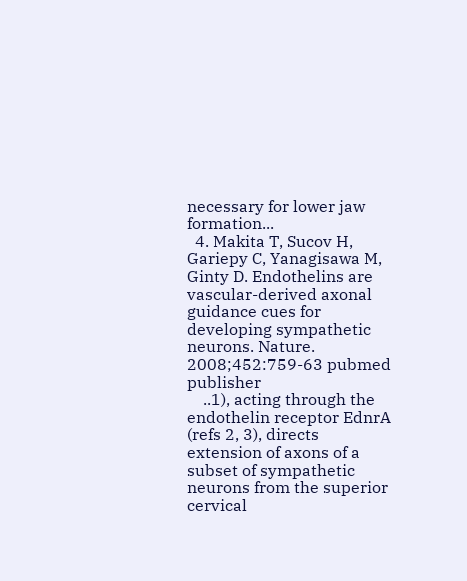necessary for lower jaw formation...
  4. Makita T, Sucov H, Gariepy C, Yanagisawa M, Ginty D. Endothelins are vascular-derived axonal guidance cues for developing sympathetic neurons. Nature. 2008;452:759-63 pubmed publisher
    ..1), acting through the endothelin receptor EdnrA (refs 2, 3), directs extension of axons of a subset of sympathetic neurons from the superior cervical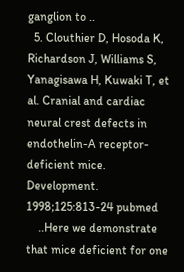ganglion to ..
  5. Clouthier D, Hosoda K, Richardson J, Williams S, Yanagisawa H, Kuwaki T, et al. Cranial and cardiac neural crest defects in endothelin-A receptor-deficient mice. Development. 1998;125:813-24 pubmed
    ..Here we demonstrate that mice deficient for one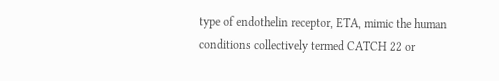type of endothelin receptor, ETA, mimic the human conditions collectively termed CATCH 22 or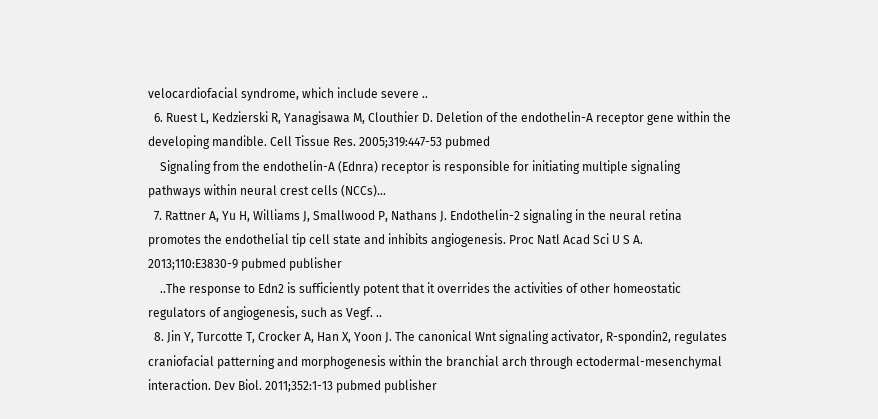velocardiofacial syndrome, which include severe ..
  6. Ruest L, Kedzierski R, Yanagisawa M, Clouthier D. Deletion of the endothelin-A receptor gene within the developing mandible. Cell Tissue Res. 2005;319:447-53 pubmed
    Signaling from the endothelin-A (Ednra) receptor is responsible for initiating multiple signaling pathways within neural crest cells (NCCs)...
  7. Rattner A, Yu H, Williams J, Smallwood P, Nathans J. Endothelin-2 signaling in the neural retina promotes the endothelial tip cell state and inhibits angiogenesis. Proc Natl Acad Sci U S A. 2013;110:E3830-9 pubmed publisher
    ..The response to Edn2 is sufficiently potent that it overrides the activities of other homeostatic regulators of angiogenesis, such as Vegf. ..
  8. Jin Y, Turcotte T, Crocker A, Han X, Yoon J. The canonical Wnt signaling activator, R-spondin2, regulates craniofacial patterning and morphogenesis within the branchial arch through ectodermal-mesenchymal interaction. Dev Biol. 2011;352:1-13 pubmed publisher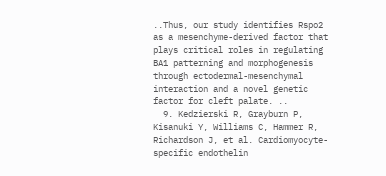..Thus, our study identifies Rspo2 as a mesenchyme-derived factor that plays critical roles in regulating BA1 patterning and morphogenesis through ectodermal-mesenchymal interaction and a novel genetic factor for cleft palate. ..
  9. Kedzierski R, Grayburn P, Kisanuki Y, Williams C, Hammer R, Richardson J, et al. Cardiomyocyte-specific endothelin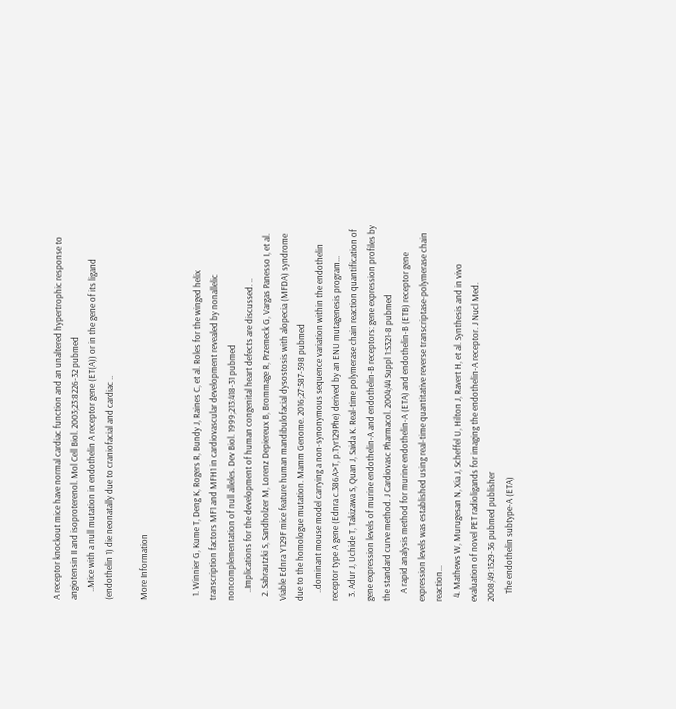A receptor knockout mice have normal cardiac function and an unaltered hypertrophic response to angiotensin II and isoproterenol. Mol Cell Biol. 2003;23:8226-32 pubmed
    ..Mice with a null mutation in endothelin A receptor gene (ET(A)) or in the gene of its ligand (endothelin 1) die neonatally due to craniofacial and cardiac ..

More Information


  1. Winnier G, Kume T, Deng K, Rogers R, Bundy J, Raines C, et al. Roles for the winged helix transcription factors MF1 and MFH1 in cardiovascular development revealed by nonallelic noncomplementation of null alleles. Dev Biol. 1999;213:418-31 pubmed
    ..Implications for the development of human congenital heart defects are discussed. ..
  2. Sabrautzki S, Sandholzer M, Lorenz Depiereux B, Brommage R, Przemeck G, Vargas Panesso I, et al. Viable Ednra Y129F mice feature human mandibulofacial dysostosis with alopecia (MFDA) syndrome due to the homologue mutation. Mamm Genome. 2016;27:587-598 pubmed
    ..dominant mouse model carrying a non-synonymous sequence variation within the endothelin receptor type A gene (Ednra c.386A>T, p.Tyr129Phe) derived by an ENU mutagenesis program...
  3. Adur J, Uchide T, Takizawa S, Quan J, Saida K. Real-time polymerase chain reaction quantification of gene expression levels of murine endothelin-A and endothelin-B receptors: gene expression profiles by the standard curve method. J Cardiovasc Pharmacol. 2004;44 Suppl 1:S321-8 pubmed
    A rapid analysis method for murine endothelin-A (ETA) and endothelin-B (ETB) receptor gene expression levels was established using real-time quantitative reverse transcriptase-polymerase chain reaction...
  4. Mathews W, Murugesan N, Xia J, Scheffel U, Hilton J, Ravert H, et al. Synthesis and in vivo evaluation of novel PET radioligands for imaging the endothelin-A receptor. J Nucl Med. 2008;49:1529-36 pubmed publisher
    The endothelin subtype-A (ETA)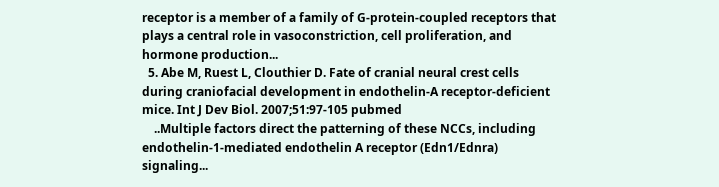receptor is a member of a family of G-protein-coupled receptors that plays a central role in vasoconstriction, cell proliferation, and hormone production...
  5. Abe M, Ruest L, Clouthier D. Fate of cranial neural crest cells during craniofacial development in endothelin-A receptor-deficient mice. Int J Dev Biol. 2007;51:97-105 pubmed
    ..Multiple factors direct the patterning of these NCCs, including endothelin-1-mediated endothelin A receptor (Edn1/Ednra) signaling...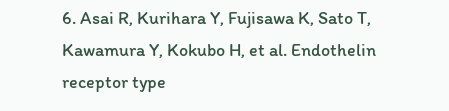6. Asai R, Kurihara Y, Fujisawa K, Sato T, Kawamura Y, Kokubo H, et al. Endothelin receptor type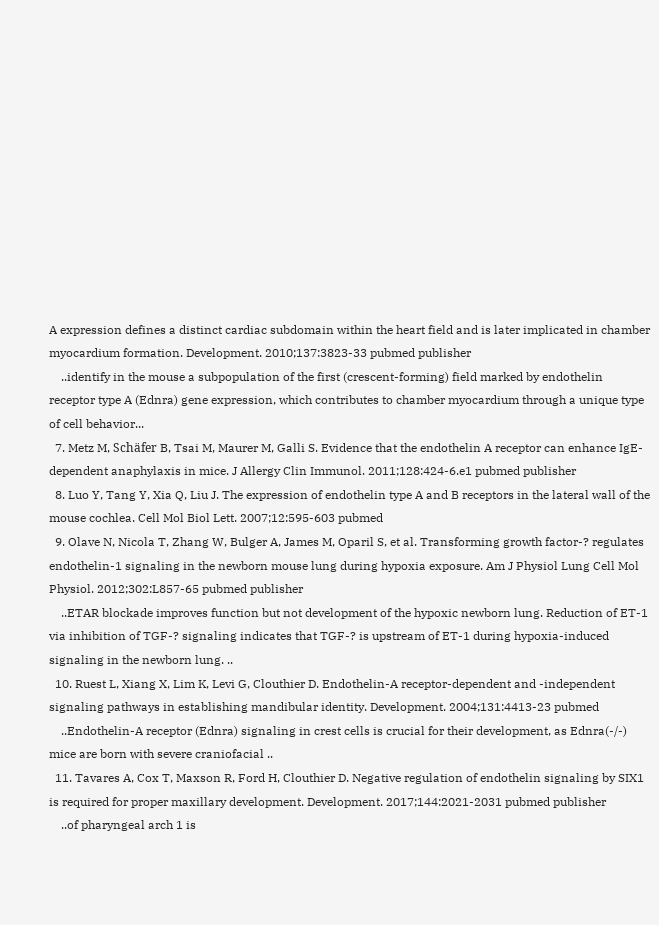A expression defines a distinct cardiac subdomain within the heart field and is later implicated in chamber myocardium formation. Development. 2010;137:3823-33 pubmed publisher
    ..identify in the mouse a subpopulation of the first (crescent-forming) field marked by endothelin receptor type A (Ednra) gene expression, which contributes to chamber myocardium through a unique type of cell behavior...
  7. Metz M, Schäfer B, Tsai M, Maurer M, Galli S. Evidence that the endothelin A receptor can enhance IgE-dependent anaphylaxis in mice. J Allergy Clin Immunol. 2011;128:424-6.e1 pubmed publisher
  8. Luo Y, Tang Y, Xia Q, Liu J. The expression of endothelin type A and B receptors in the lateral wall of the mouse cochlea. Cell Mol Biol Lett. 2007;12:595-603 pubmed
  9. Olave N, Nicola T, Zhang W, Bulger A, James M, Oparil S, et al. Transforming growth factor-? regulates endothelin-1 signaling in the newborn mouse lung during hypoxia exposure. Am J Physiol Lung Cell Mol Physiol. 2012;302:L857-65 pubmed publisher
    ..ETAR blockade improves function but not development of the hypoxic newborn lung. Reduction of ET-1 via inhibition of TGF-? signaling indicates that TGF-? is upstream of ET-1 during hypoxia-induced signaling in the newborn lung. ..
  10. Ruest L, Xiang X, Lim K, Levi G, Clouthier D. Endothelin-A receptor-dependent and -independent signaling pathways in establishing mandibular identity. Development. 2004;131:4413-23 pubmed
    ..Endothelin-A receptor (Ednra) signaling in crest cells is crucial for their development, as Ednra(-/-) mice are born with severe craniofacial ..
  11. Tavares A, Cox T, Maxson R, Ford H, Clouthier D. Negative regulation of endothelin signaling by SIX1 is required for proper maxillary development. Development. 2017;144:2021-2031 pubmed publisher
    ..of pharyngeal arch 1 is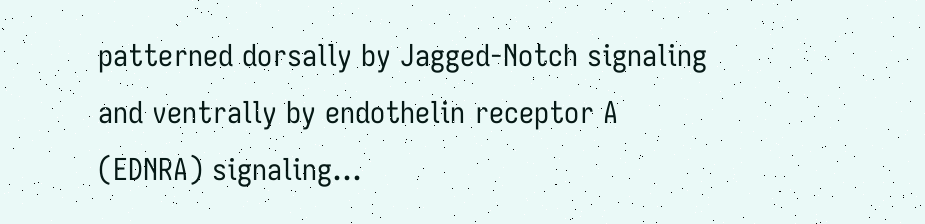patterned dorsally by Jagged-Notch signaling and ventrally by endothelin receptor A (EDNRA) signaling...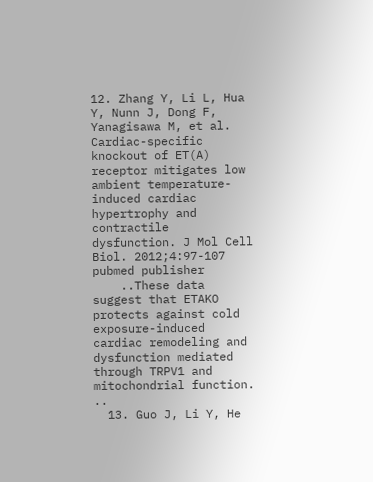12. Zhang Y, Li L, Hua Y, Nunn J, Dong F, Yanagisawa M, et al. Cardiac-specific knockout of ET(A) receptor mitigates low ambient temperature-induced cardiac hypertrophy and contractile dysfunction. J Mol Cell Biol. 2012;4:97-107 pubmed publisher
    ..These data suggest that ETAKO protects against cold exposure-induced cardiac remodeling and dysfunction mediated through TRPV1 and mitochondrial function. ..
  13. Guo J, Li Y, He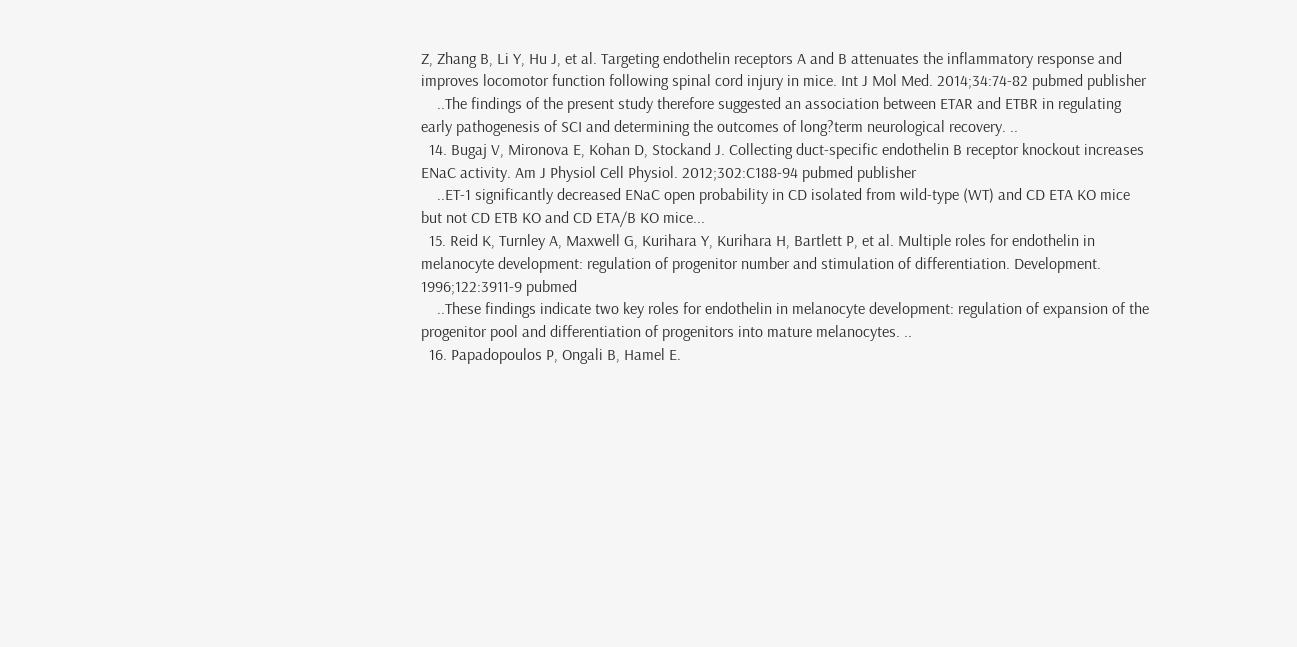Z, Zhang B, Li Y, Hu J, et al. Targeting endothelin receptors A and B attenuates the inflammatory response and improves locomotor function following spinal cord injury in mice. Int J Mol Med. 2014;34:74-82 pubmed publisher
    ..The findings of the present study therefore suggested an association between ETAR and ETBR in regulating early pathogenesis of SCI and determining the outcomes of long?term neurological recovery. ..
  14. Bugaj V, Mironova E, Kohan D, Stockand J. Collecting duct-specific endothelin B receptor knockout increases ENaC activity. Am J Physiol Cell Physiol. 2012;302:C188-94 pubmed publisher
    ..ET-1 significantly decreased ENaC open probability in CD isolated from wild-type (WT) and CD ETA KO mice but not CD ETB KO and CD ETA/B KO mice...
  15. Reid K, Turnley A, Maxwell G, Kurihara Y, Kurihara H, Bartlett P, et al. Multiple roles for endothelin in melanocyte development: regulation of progenitor number and stimulation of differentiation. Development. 1996;122:3911-9 pubmed
    ..These findings indicate two key roles for endothelin in melanocyte development: regulation of expansion of the progenitor pool and differentiation of progenitors into mature melanocytes. ..
  16. Papadopoulos P, Ongali B, Hamel E.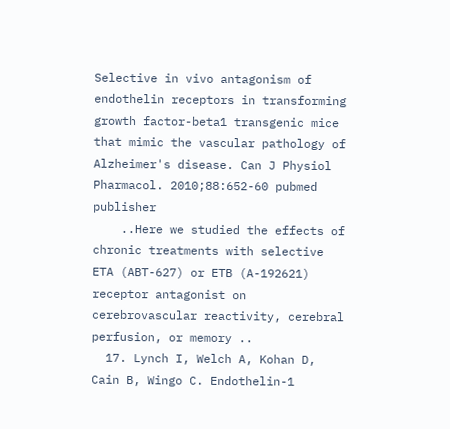Selective in vivo antagonism of endothelin receptors in transforming growth factor-beta1 transgenic mice that mimic the vascular pathology of Alzheimer's disease. Can J Physiol Pharmacol. 2010;88:652-60 pubmed publisher
    ..Here we studied the effects of chronic treatments with selective ETA (ABT-627) or ETB (A-192621) receptor antagonist on cerebrovascular reactivity, cerebral perfusion, or memory ..
  17. Lynch I, Welch A, Kohan D, Cain B, Wingo C. Endothelin-1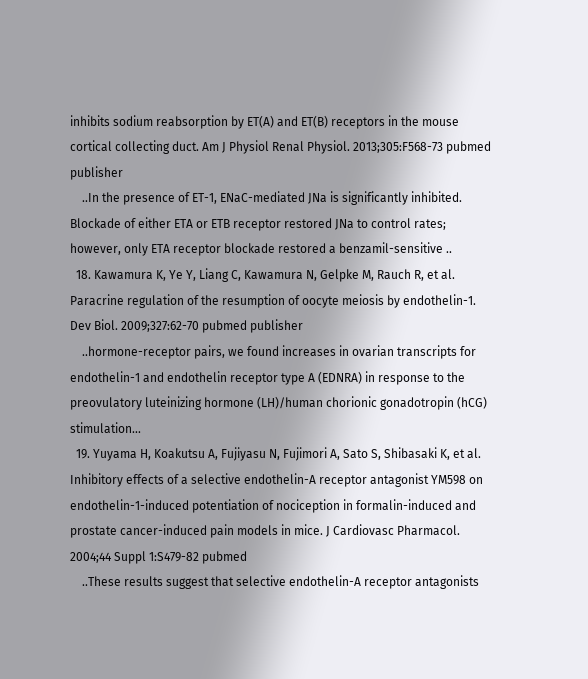inhibits sodium reabsorption by ET(A) and ET(B) receptors in the mouse cortical collecting duct. Am J Physiol Renal Physiol. 2013;305:F568-73 pubmed publisher
    ..In the presence of ET-1, ENaC-mediated JNa is significantly inhibited. Blockade of either ETA or ETB receptor restored JNa to control rates; however, only ETA receptor blockade restored a benzamil-sensitive ..
  18. Kawamura K, Ye Y, Liang C, Kawamura N, Gelpke M, Rauch R, et al. Paracrine regulation of the resumption of oocyte meiosis by endothelin-1. Dev Biol. 2009;327:62-70 pubmed publisher
    ..hormone-receptor pairs, we found increases in ovarian transcripts for endothelin-1 and endothelin receptor type A (EDNRA) in response to the preovulatory luteinizing hormone (LH)/human chorionic gonadotropin (hCG) stimulation...
  19. Yuyama H, Koakutsu A, Fujiyasu N, Fujimori A, Sato S, Shibasaki K, et al. Inhibitory effects of a selective endothelin-A receptor antagonist YM598 on endothelin-1-induced potentiation of nociception in formalin-induced and prostate cancer-induced pain models in mice. J Cardiovasc Pharmacol. 2004;44 Suppl 1:S479-82 pubmed
    ..These results suggest that selective endothelin-A receptor antagonists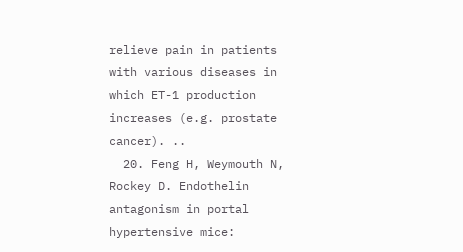relieve pain in patients with various diseases in which ET-1 production increases (e.g. prostate cancer). ..
  20. Feng H, Weymouth N, Rockey D. Endothelin antagonism in portal hypertensive mice: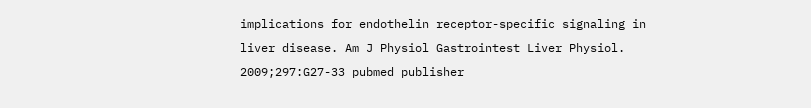implications for endothelin receptor-specific signaling in liver disease. Am J Physiol Gastrointest Liver Physiol. 2009;297:G27-33 pubmed publisher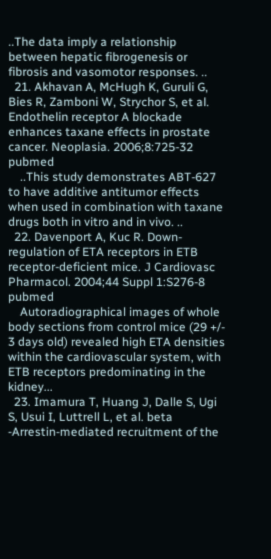..The data imply a relationship between hepatic fibrogenesis or fibrosis and vasomotor responses. ..
  21. Akhavan A, McHugh K, Guruli G, Bies R, Zamboni W, Strychor S, et al. Endothelin receptor A blockade enhances taxane effects in prostate cancer. Neoplasia. 2006;8:725-32 pubmed
    ..This study demonstrates ABT-627 to have additive antitumor effects when used in combination with taxane drugs both in vitro and in vivo. ..
  22. Davenport A, Kuc R. Down-regulation of ETA receptors in ETB receptor-deficient mice. J Cardiovasc Pharmacol. 2004;44 Suppl 1:S276-8 pubmed
    Autoradiographical images of whole body sections from control mice (29 +/- 3 days old) revealed high ETA densities within the cardiovascular system, with ETB receptors predominating in the kidney...
  23. Imamura T, Huang J, Dalle S, Ugi S, Usui I, Luttrell L, et al. beta -Arrestin-mediated recruitment of the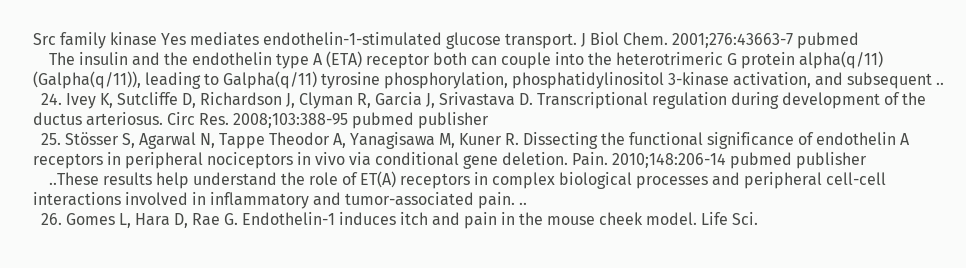Src family kinase Yes mediates endothelin-1-stimulated glucose transport. J Biol Chem. 2001;276:43663-7 pubmed
    The insulin and the endothelin type A (ETA) receptor both can couple into the heterotrimeric G protein alpha(q/11) (Galpha(q/11)), leading to Galpha(q/11) tyrosine phosphorylation, phosphatidylinositol 3-kinase activation, and subsequent ..
  24. Ivey K, Sutcliffe D, Richardson J, Clyman R, Garcia J, Srivastava D. Transcriptional regulation during development of the ductus arteriosus. Circ Res. 2008;103:388-95 pubmed publisher
  25. Stösser S, Agarwal N, Tappe Theodor A, Yanagisawa M, Kuner R. Dissecting the functional significance of endothelin A receptors in peripheral nociceptors in vivo via conditional gene deletion. Pain. 2010;148:206-14 pubmed publisher
    ..These results help understand the role of ET(A) receptors in complex biological processes and peripheral cell-cell interactions involved in inflammatory and tumor-associated pain. ..
  26. Gomes L, Hara D, Rae G. Endothelin-1 induces itch and pain in the mouse cheek model. Life Sci.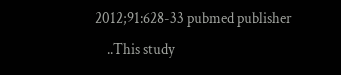2012;91:628-33 pubmed publisher
    ..This study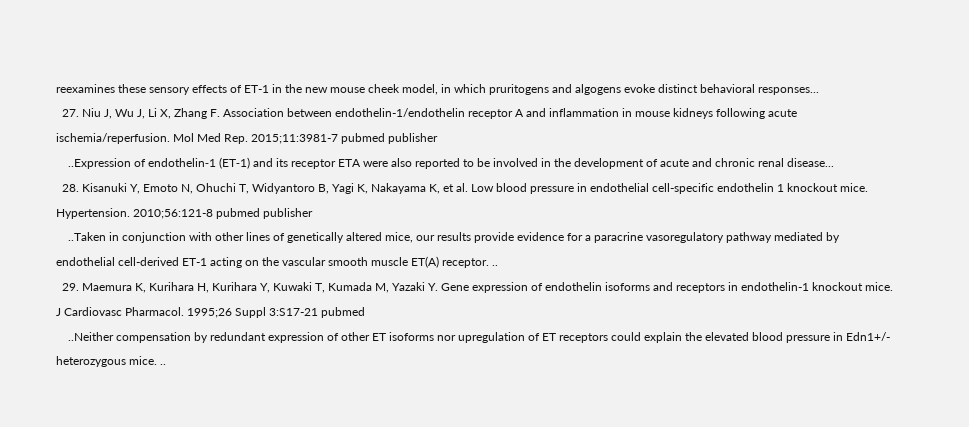reexamines these sensory effects of ET-1 in the new mouse cheek model, in which pruritogens and algogens evoke distinct behavioral responses...
  27. Niu J, Wu J, Li X, Zhang F. Association between endothelin-1/endothelin receptor A and inflammation in mouse kidneys following acute ischemia/reperfusion. Mol Med Rep. 2015;11:3981-7 pubmed publisher
    ..Expression of endothelin‑1 (ET‑1) and its receptor ETA were also reported to be involved in the development of acute and chronic renal disease...
  28. Kisanuki Y, Emoto N, Ohuchi T, Widyantoro B, Yagi K, Nakayama K, et al. Low blood pressure in endothelial cell-specific endothelin 1 knockout mice. Hypertension. 2010;56:121-8 pubmed publisher
    ..Taken in conjunction with other lines of genetically altered mice, our results provide evidence for a paracrine vasoregulatory pathway mediated by endothelial cell-derived ET-1 acting on the vascular smooth muscle ET(A) receptor. ..
  29. Maemura K, Kurihara H, Kurihara Y, Kuwaki T, Kumada M, Yazaki Y. Gene expression of endothelin isoforms and receptors in endothelin-1 knockout mice. J Cardiovasc Pharmacol. 1995;26 Suppl 3:S17-21 pubmed
    ..Neither compensation by redundant expression of other ET isoforms nor upregulation of ET receptors could explain the elevated blood pressure in Edn1+/- heterozygous mice. ..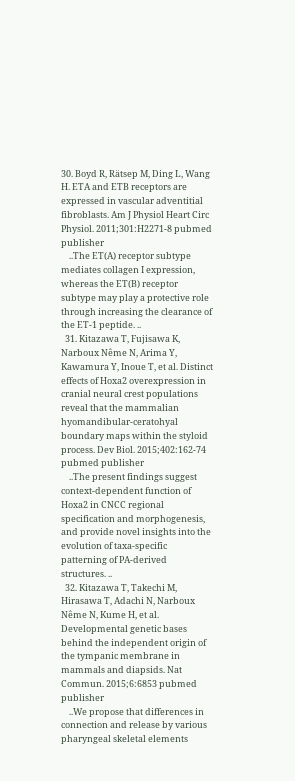30. Boyd R, Rätsep M, Ding L, Wang H. ETA and ETB receptors are expressed in vascular adventitial fibroblasts. Am J Physiol Heart Circ Physiol. 2011;301:H2271-8 pubmed publisher
    ..The ET(A) receptor subtype mediates collagen I expression, whereas the ET(B) receptor subtype may play a protective role through increasing the clearance of the ET-1 peptide. ..
  31. Kitazawa T, Fujisawa K, Narboux Nême N, Arima Y, Kawamura Y, Inoue T, et al. Distinct effects of Hoxa2 overexpression in cranial neural crest populations reveal that the mammalian hyomandibular-ceratohyal boundary maps within the styloid process. Dev Biol. 2015;402:162-74 pubmed publisher
    ..The present findings suggest context-dependent function of Hoxa2 in CNCC regional specification and morphogenesis, and provide novel insights into the evolution of taxa-specific patterning of PA-derived structures. ..
  32. Kitazawa T, Takechi M, Hirasawa T, Adachi N, Narboux Nême N, Kume H, et al. Developmental genetic bases behind the independent origin of the tympanic membrane in mammals and diapsids. Nat Commun. 2015;6:6853 pubmed publisher
    ..We propose that differences in connection and release by various pharyngeal skeletal elements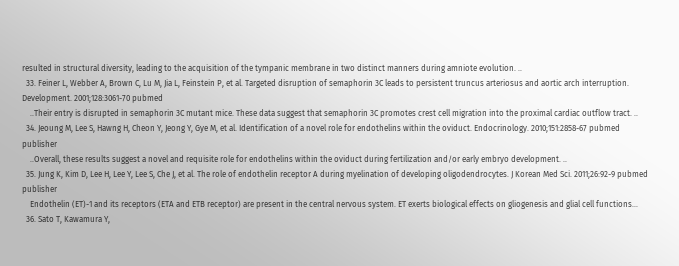resulted in structural diversity, leading to the acquisition of the tympanic membrane in two distinct manners during amniote evolution. ..
  33. Feiner L, Webber A, Brown C, Lu M, Jia L, Feinstein P, et al. Targeted disruption of semaphorin 3C leads to persistent truncus arteriosus and aortic arch interruption. Development. 2001;128:3061-70 pubmed
    ..Their entry is disrupted in semaphorin 3C mutant mice. These data suggest that semaphorin 3C promotes crest cell migration into the proximal cardiac outflow tract. ..
  34. Jeoung M, Lee S, Hawng H, Cheon Y, Jeong Y, Gye M, et al. Identification of a novel role for endothelins within the oviduct. Endocrinology. 2010;151:2858-67 pubmed publisher
    ..Overall, these results suggest a novel and requisite role for endothelins within the oviduct during fertilization and/or early embryo development. ..
  35. Jung K, Kim D, Lee H, Lee Y, Lee S, Che J, et al. The role of endothelin receptor A during myelination of developing oligodendrocytes. J Korean Med Sci. 2011;26:92-9 pubmed publisher
    Endothelin (ET)-1 and its receptors (ETA and ETB receptor) are present in the central nervous system. ET exerts biological effects on gliogenesis and glial cell functions...
  36. Sato T, Kawamura Y,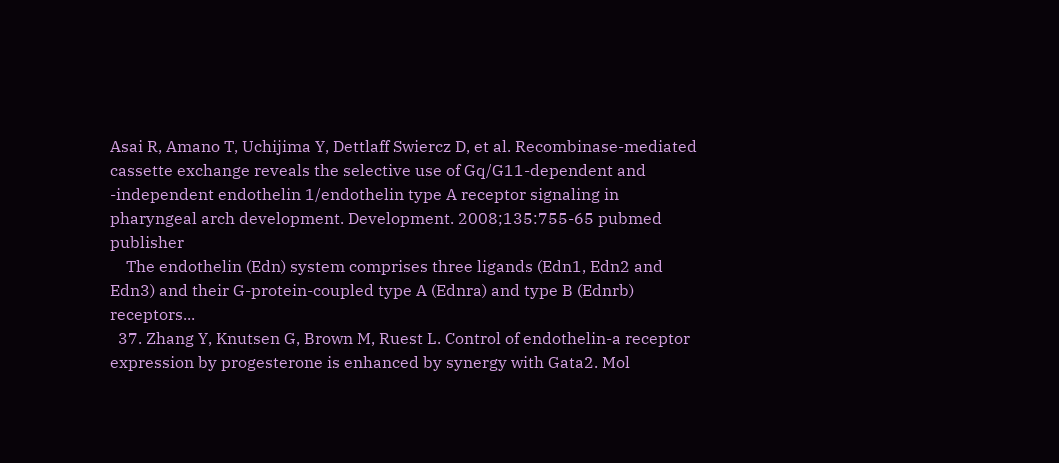Asai R, Amano T, Uchijima Y, Dettlaff Swiercz D, et al. Recombinase-mediated cassette exchange reveals the selective use of Gq/G11-dependent and -independent endothelin 1/endothelin type A receptor signaling in pharyngeal arch development. Development. 2008;135:755-65 pubmed publisher
    The endothelin (Edn) system comprises three ligands (Edn1, Edn2 and Edn3) and their G-protein-coupled type A (Ednra) and type B (Ednrb) receptors...
  37. Zhang Y, Knutsen G, Brown M, Ruest L. Control of endothelin-a receptor expression by progesterone is enhanced by synergy with Gata2. Mol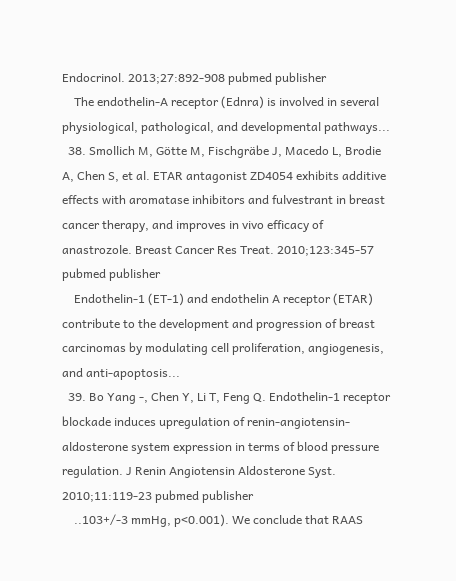Endocrinol. 2013;27:892-908 pubmed publisher
    The endothelin-A receptor (Ednra) is involved in several physiological, pathological, and developmental pathways...
  38. Smollich M, Götte M, Fischgräbe J, Macedo L, Brodie A, Chen S, et al. ETAR antagonist ZD4054 exhibits additive effects with aromatase inhibitors and fulvestrant in breast cancer therapy, and improves in vivo efficacy of anastrozole. Breast Cancer Res Treat. 2010;123:345-57 pubmed publisher
    Endothelin-1 (ET-1) and endothelin A receptor (ETAR) contribute to the development and progression of breast carcinomas by modulating cell proliferation, angiogenesis, and anti-apoptosis...
  39. Bo Yang -, Chen Y, Li T, Feng Q. Endothelin-1 receptor blockade induces upregulation of renin-angiotensin-aldosterone system expression in terms of blood pressure regulation. J Renin Angiotensin Aldosterone Syst. 2010;11:119-23 pubmed publisher
    ..103+/-3 mmHg, p<0.001). We conclude that RAAS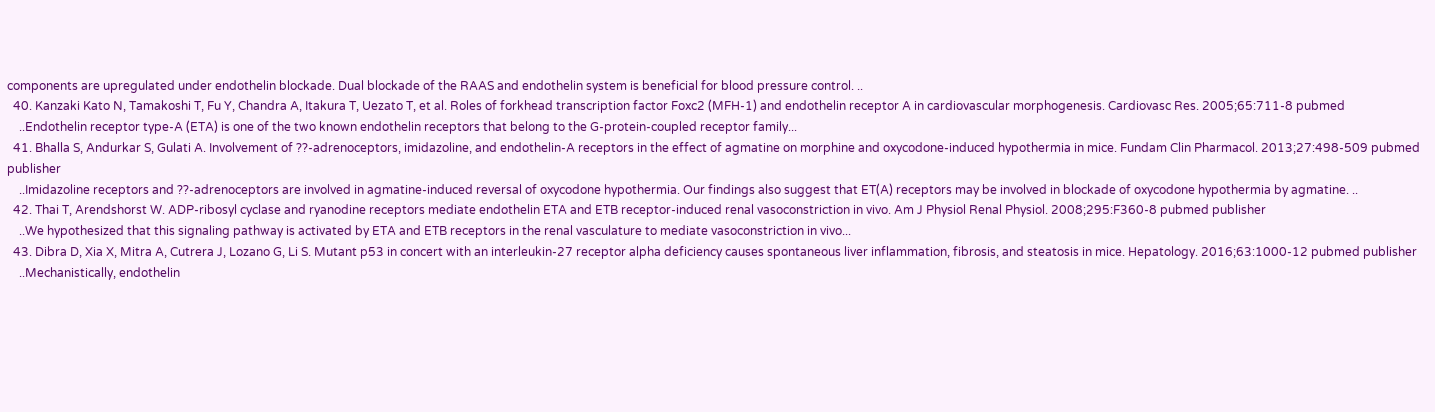components are upregulated under endothelin blockade. Dual blockade of the RAAS and endothelin system is beneficial for blood pressure control. ..
  40. Kanzaki Kato N, Tamakoshi T, Fu Y, Chandra A, Itakura T, Uezato T, et al. Roles of forkhead transcription factor Foxc2 (MFH-1) and endothelin receptor A in cardiovascular morphogenesis. Cardiovasc Res. 2005;65:711-8 pubmed
    ..Endothelin receptor type-A (ETA) is one of the two known endothelin receptors that belong to the G-protein-coupled receptor family...
  41. Bhalla S, Andurkar S, Gulati A. Involvement of ??-adrenoceptors, imidazoline, and endothelin-A receptors in the effect of agmatine on morphine and oxycodone-induced hypothermia in mice. Fundam Clin Pharmacol. 2013;27:498-509 pubmed publisher
    ..Imidazoline receptors and ??-adrenoceptors are involved in agmatine-induced reversal of oxycodone hypothermia. Our findings also suggest that ET(A) receptors may be involved in blockade of oxycodone hypothermia by agmatine. ..
  42. Thai T, Arendshorst W. ADP-ribosyl cyclase and ryanodine receptors mediate endothelin ETA and ETB receptor-induced renal vasoconstriction in vivo. Am J Physiol Renal Physiol. 2008;295:F360-8 pubmed publisher
    ..We hypothesized that this signaling pathway is activated by ETA and ETB receptors in the renal vasculature to mediate vasoconstriction in vivo...
  43. Dibra D, Xia X, Mitra A, Cutrera J, Lozano G, Li S. Mutant p53 in concert with an interleukin-27 receptor alpha deficiency causes spontaneous liver inflammation, fibrosis, and steatosis in mice. Hepatology. 2016;63:1000-12 pubmed publisher
    ..Mechanistically, endothelin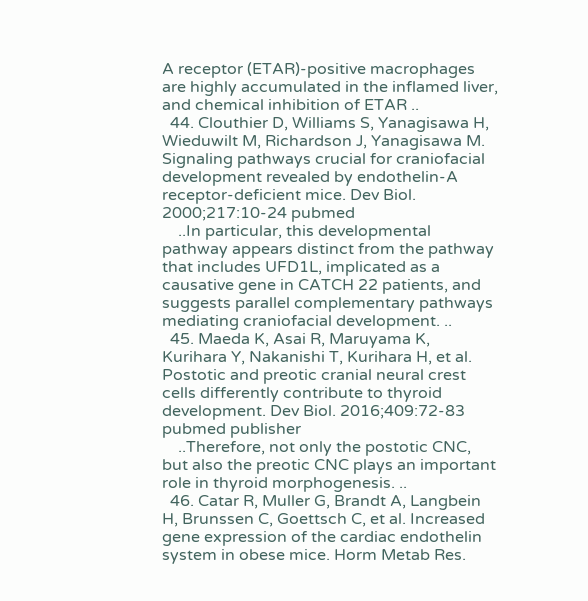A receptor (ETAR)-positive macrophages are highly accumulated in the inflamed liver, and chemical inhibition of ETAR ..
  44. Clouthier D, Williams S, Yanagisawa H, Wieduwilt M, Richardson J, Yanagisawa M. Signaling pathways crucial for craniofacial development revealed by endothelin-A receptor-deficient mice. Dev Biol. 2000;217:10-24 pubmed
    ..In particular, this developmental pathway appears distinct from the pathway that includes UFD1L, implicated as a causative gene in CATCH 22 patients, and suggests parallel complementary pathways mediating craniofacial development. ..
  45. Maeda K, Asai R, Maruyama K, Kurihara Y, Nakanishi T, Kurihara H, et al. Postotic and preotic cranial neural crest cells differently contribute to thyroid development. Dev Biol. 2016;409:72-83 pubmed publisher
    ..Therefore, not only the postotic CNC, but also the preotic CNC plays an important role in thyroid morphogenesis. ..
  46. Catar R, Muller G, Brandt A, Langbein H, Brunssen C, Goettsch C, et al. Increased gene expression of the cardiac endothelin system in obese mice. Horm Metab Res.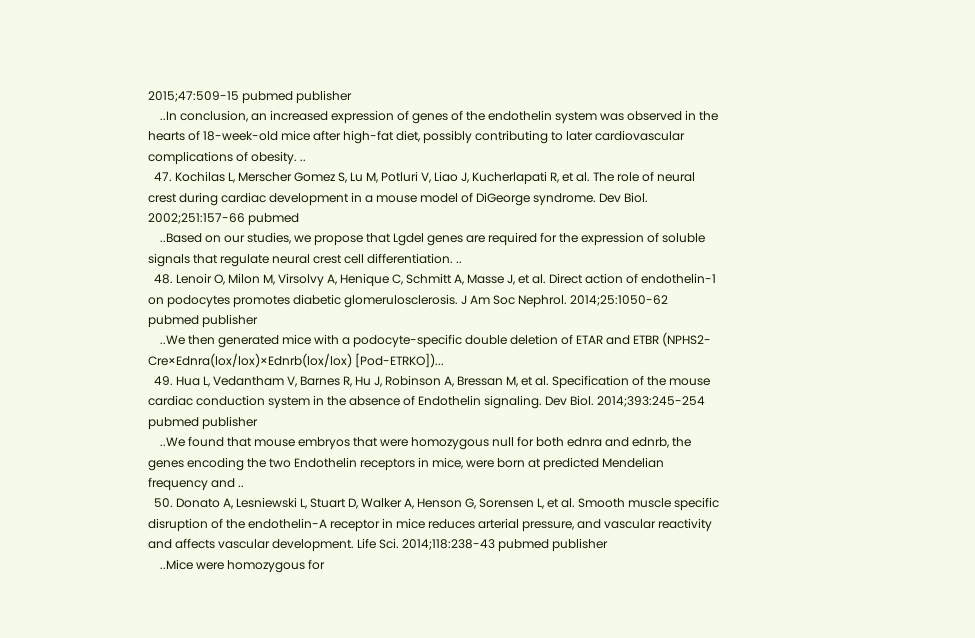2015;47:509-15 pubmed publisher
    ..In conclusion, an increased expression of genes of the endothelin system was observed in the hearts of 18-week-old mice after high-fat diet, possibly contributing to later cardiovascular complications of obesity. ..
  47. Kochilas L, Merscher Gomez S, Lu M, Potluri V, Liao J, Kucherlapati R, et al. The role of neural crest during cardiac development in a mouse model of DiGeorge syndrome. Dev Biol. 2002;251:157-66 pubmed
    ..Based on our studies, we propose that Lgdel genes are required for the expression of soluble signals that regulate neural crest cell differentiation. ..
  48. Lenoir O, Milon M, Virsolvy A, Henique C, Schmitt A, Masse J, et al. Direct action of endothelin-1 on podocytes promotes diabetic glomerulosclerosis. J Am Soc Nephrol. 2014;25:1050-62 pubmed publisher
    ..We then generated mice with a podocyte-specific double deletion of ETAR and ETBR (NPHS2-Cre×Ednra(lox/lox)×Ednrb(lox/lox) [Pod-ETRKO])...
  49. Hua L, Vedantham V, Barnes R, Hu J, Robinson A, Bressan M, et al. Specification of the mouse cardiac conduction system in the absence of Endothelin signaling. Dev Biol. 2014;393:245-254 pubmed publisher
    ..We found that mouse embryos that were homozygous null for both ednra and ednrb, the genes encoding the two Endothelin receptors in mice, were born at predicted Mendelian frequency and ..
  50. Donato A, Lesniewski L, Stuart D, Walker A, Henson G, Sorensen L, et al. Smooth muscle specific disruption of the endothelin-A receptor in mice reduces arterial pressure, and vascular reactivity and affects vascular development. Life Sci. 2014;118:238-43 pubmed publisher
    ..Mice were homozygous for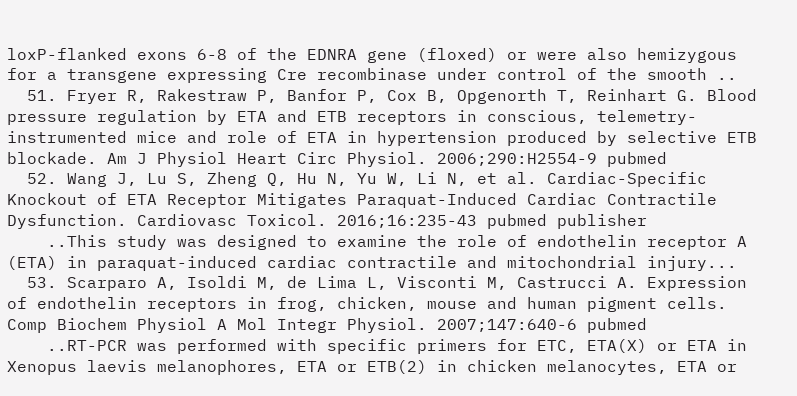loxP-flanked exons 6-8 of the EDNRA gene (floxed) or were also hemizygous for a transgene expressing Cre recombinase under control of the smooth ..
  51. Fryer R, Rakestraw P, Banfor P, Cox B, Opgenorth T, Reinhart G. Blood pressure regulation by ETA and ETB receptors in conscious, telemetry-instrumented mice and role of ETA in hypertension produced by selective ETB blockade. Am J Physiol Heart Circ Physiol. 2006;290:H2554-9 pubmed
  52. Wang J, Lu S, Zheng Q, Hu N, Yu W, Li N, et al. Cardiac-Specific Knockout of ETA Receptor Mitigates Paraquat-Induced Cardiac Contractile Dysfunction. Cardiovasc Toxicol. 2016;16:235-43 pubmed publisher
    ..This study was designed to examine the role of endothelin receptor A (ETA) in paraquat-induced cardiac contractile and mitochondrial injury...
  53. Scarparo A, Isoldi M, de Lima L, Visconti M, Castrucci A. Expression of endothelin receptors in frog, chicken, mouse and human pigment cells. Comp Biochem Physiol A Mol Integr Physiol. 2007;147:640-6 pubmed
    ..RT-PCR was performed with specific primers for ETC, ETA(X) or ETA in Xenopus laevis melanophores, ETA or ETB(2) in chicken melanocytes, ETA or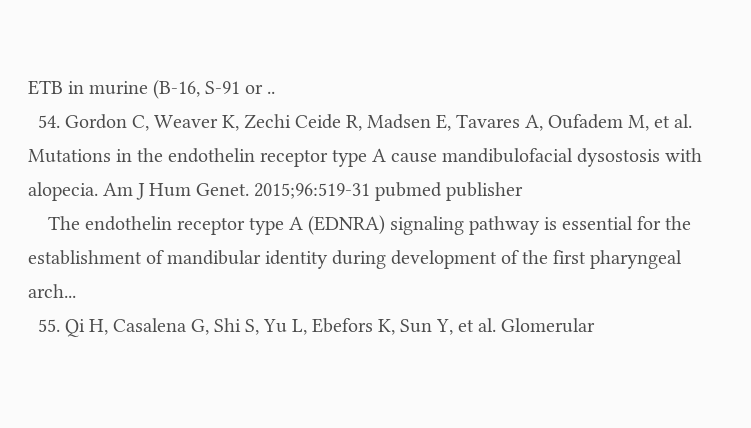ETB in murine (B-16, S-91 or ..
  54. Gordon C, Weaver K, Zechi Ceide R, Madsen E, Tavares A, Oufadem M, et al. Mutations in the endothelin receptor type A cause mandibulofacial dysostosis with alopecia. Am J Hum Genet. 2015;96:519-31 pubmed publisher
    The endothelin receptor type A (EDNRA) signaling pathway is essential for the establishment of mandibular identity during development of the first pharyngeal arch...
  55. Qi H, Casalena G, Shi S, Yu L, Ebefors K, Sun Y, et al. Glomerular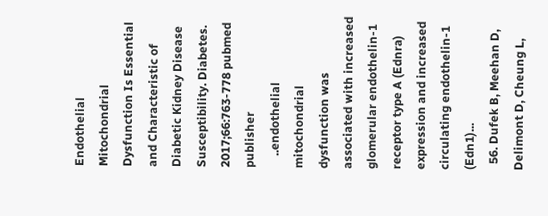Endothelial Mitochondrial Dysfunction Is Essential and Characteristic of Diabetic Kidney Disease Susceptibility. Diabetes. 2017;66:763-778 pubmed publisher
    ..endothelial mitochondrial dysfunction was associated with increased glomerular endothelin-1 receptor type A (Ednra) expression and increased circulating endothelin-1 (Edn1)...
  56. Dufek B, Meehan D, Delimont D, Cheung L,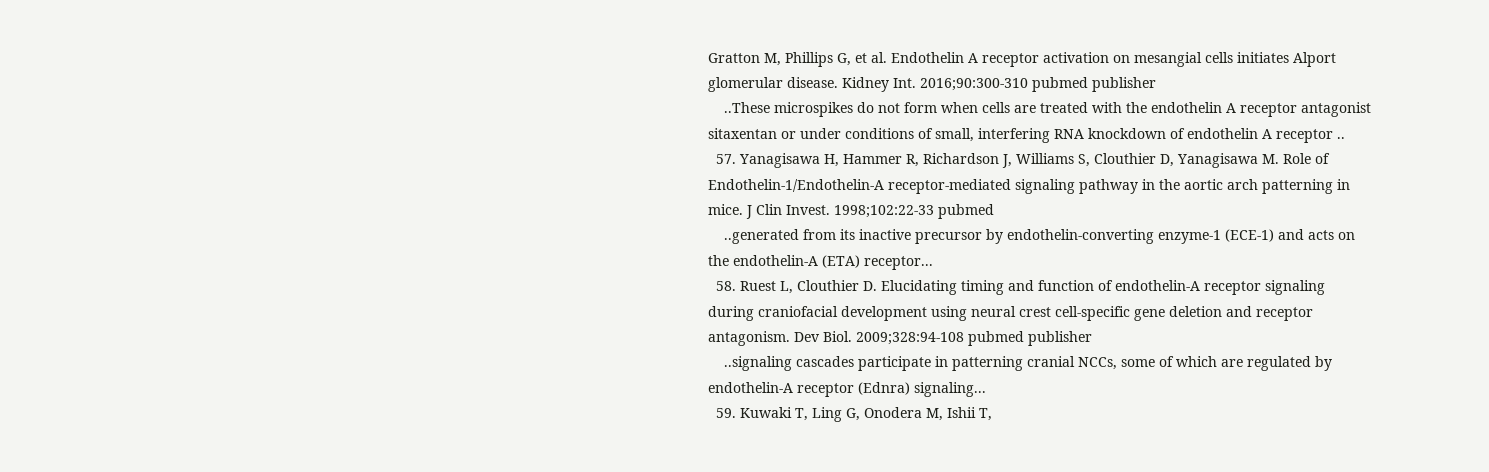Gratton M, Phillips G, et al. Endothelin A receptor activation on mesangial cells initiates Alport glomerular disease. Kidney Int. 2016;90:300-310 pubmed publisher
    ..These microspikes do not form when cells are treated with the endothelin A receptor antagonist sitaxentan or under conditions of small, interfering RNA knockdown of endothelin A receptor ..
  57. Yanagisawa H, Hammer R, Richardson J, Williams S, Clouthier D, Yanagisawa M. Role of Endothelin-1/Endothelin-A receptor-mediated signaling pathway in the aortic arch patterning in mice. J Clin Invest. 1998;102:22-33 pubmed
    ..generated from its inactive precursor by endothelin-converting enzyme-1 (ECE-1) and acts on the endothelin-A (ETA) receptor...
  58. Ruest L, Clouthier D. Elucidating timing and function of endothelin-A receptor signaling during craniofacial development using neural crest cell-specific gene deletion and receptor antagonism. Dev Biol. 2009;328:94-108 pubmed publisher
    ..signaling cascades participate in patterning cranial NCCs, some of which are regulated by endothelin-A receptor (Ednra) signaling...
  59. Kuwaki T, Ling G, Onodera M, Ishii T,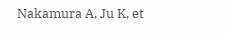Nakamura A, Ju K, et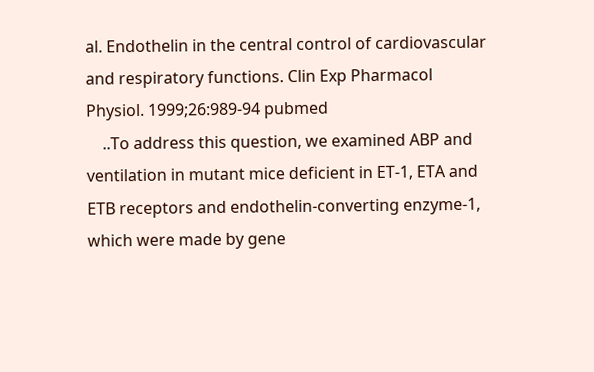al. Endothelin in the central control of cardiovascular and respiratory functions. Clin Exp Pharmacol Physiol. 1999;26:989-94 pubmed
    ..To address this question, we examined ABP and ventilation in mutant mice deficient in ET-1, ETA and ETB receptors and endothelin-converting enzyme-1, which were made by gene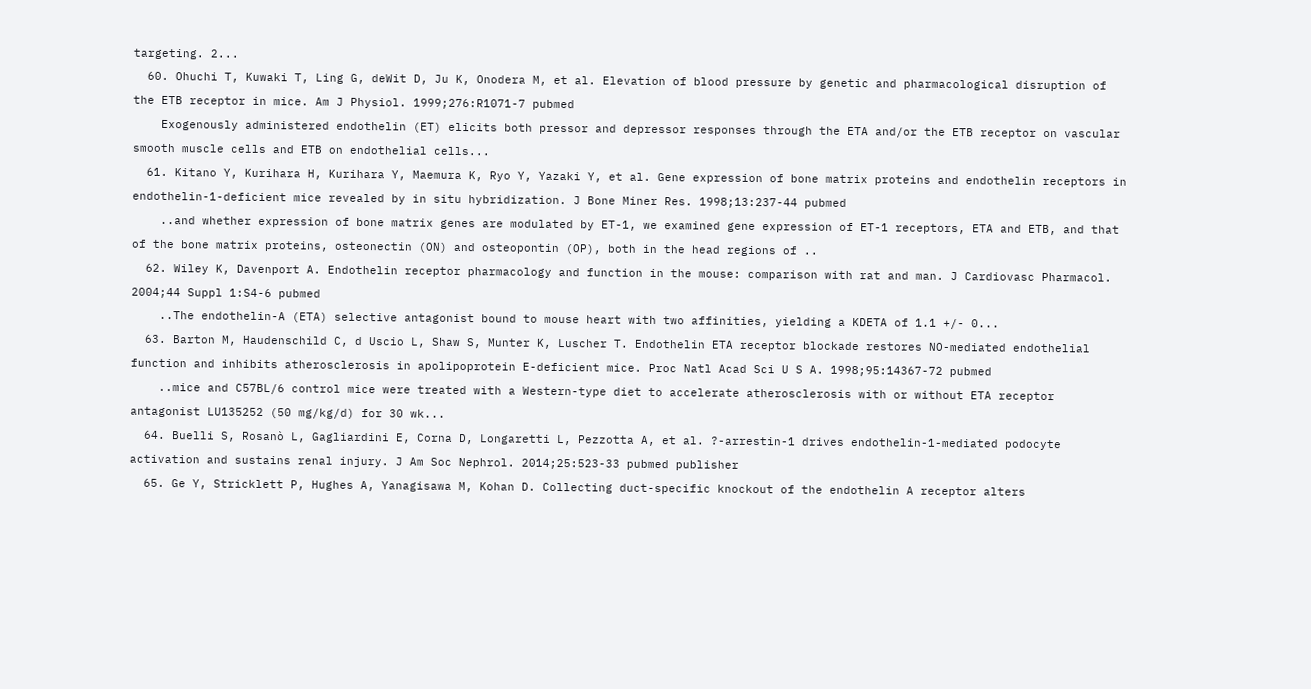targeting. 2...
  60. Ohuchi T, Kuwaki T, Ling G, deWit D, Ju K, Onodera M, et al. Elevation of blood pressure by genetic and pharmacological disruption of the ETB receptor in mice. Am J Physiol. 1999;276:R1071-7 pubmed
    Exogenously administered endothelin (ET) elicits both pressor and depressor responses through the ETA and/or the ETB receptor on vascular smooth muscle cells and ETB on endothelial cells...
  61. Kitano Y, Kurihara H, Kurihara Y, Maemura K, Ryo Y, Yazaki Y, et al. Gene expression of bone matrix proteins and endothelin receptors in endothelin-1-deficient mice revealed by in situ hybridization. J Bone Miner Res. 1998;13:237-44 pubmed
    ..and whether expression of bone matrix genes are modulated by ET-1, we examined gene expression of ET-1 receptors, ETA and ETB, and that of the bone matrix proteins, osteonectin (ON) and osteopontin (OP), both in the head regions of ..
  62. Wiley K, Davenport A. Endothelin receptor pharmacology and function in the mouse: comparison with rat and man. J Cardiovasc Pharmacol. 2004;44 Suppl 1:S4-6 pubmed
    ..The endothelin-A (ETA) selective antagonist bound to mouse heart with two affinities, yielding a KDETA of 1.1 +/- 0...
  63. Barton M, Haudenschild C, d Uscio L, Shaw S, Munter K, Luscher T. Endothelin ETA receptor blockade restores NO-mediated endothelial function and inhibits atherosclerosis in apolipoprotein E-deficient mice. Proc Natl Acad Sci U S A. 1998;95:14367-72 pubmed
    ..mice and C57BL/6 control mice were treated with a Western-type diet to accelerate atherosclerosis with or without ETA receptor antagonist LU135252 (50 mg/kg/d) for 30 wk...
  64. Buelli S, Rosanò L, Gagliardini E, Corna D, Longaretti L, Pezzotta A, et al. ?-arrestin-1 drives endothelin-1-mediated podocyte activation and sustains renal injury. J Am Soc Nephrol. 2014;25:523-33 pubmed publisher
  65. Ge Y, Stricklett P, Hughes A, Yanagisawa M, Kohan D. Collecting duct-specific knockout of the endothelin A receptor alters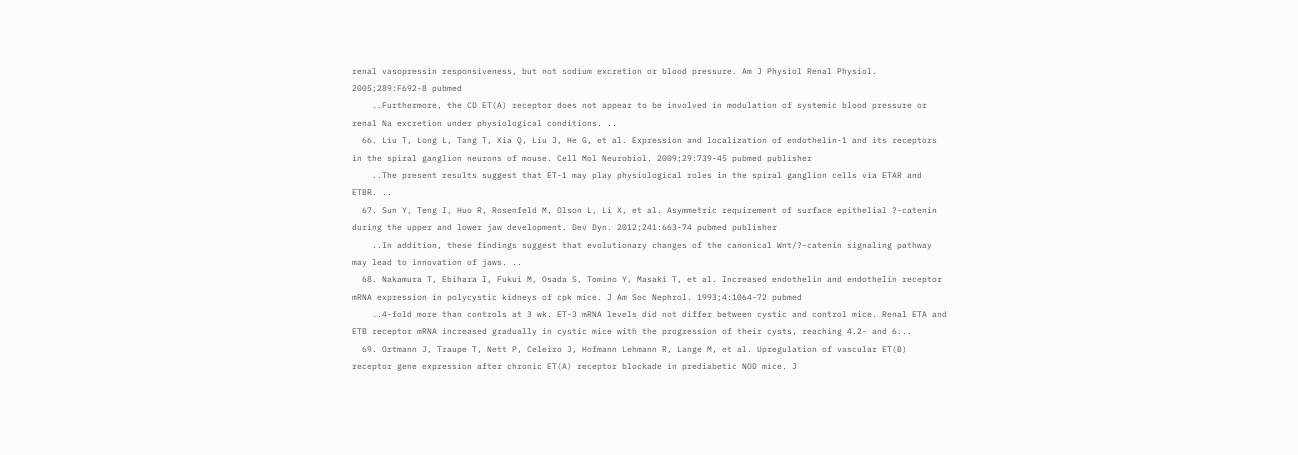renal vasopressin responsiveness, but not sodium excretion or blood pressure. Am J Physiol Renal Physiol. 2005;289:F692-8 pubmed
    ..Furthermore, the CD ET(A) receptor does not appear to be involved in modulation of systemic blood pressure or renal Na excretion under physiological conditions. ..
  66. Liu T, Long L, Tang T, Xia Q, Liu J, He G, et al. Expression and localization of endothelin-1 and its receptors in the spiral ganglion neurons of mouse. Cell Mol Neurobiol. 2009;29:739-45 pubmed publisher
    ..The present results suggest that ET-1 may play physiological roles in the spiral ganglion cells via ETAR and ETBR. ..
  67. Sun Y, Teng I, Huo R, Rosenfeld M, Olson L, Li X, et al. Asymmetric requirement of surface epithelial ?-catenin during the upper and lower jaw development. Dev Dyn. 2012;241:663-74 pubmed publisher
    ..In addition, these findings suggest that evolutionary changes of the canonical Wnt/?-catenin signaling pathway may lead to innovation of jaws. ..
  68. Nakamura T, Ebihara I, Fukui M, Osada S, Tomino Y, Masaki T, et al. Increased endothelin and endothelin receptor mRNA expression in polycystic kidneys of cpk mice. J Am Soc Nephrol. 1993;4:1064-72 pubmed
    ..4-fold more than controls at 3 wk. ET-3 mRNA levels did not differ between cystic and control mice. Renal ETA and ETB receptor mRNA increased gradually in cystic mice with the progression of their cysts, reaching 4.2- and 6...
  69. Ortmann J, Traupe T, Nett P, Celeiro J, Hofmann Lehmann R, Lange M, et al. Upregulation of vascular ET(B) receptor gene expression after chronic ET(A) receptor blockade in prediabetic NOD mice. J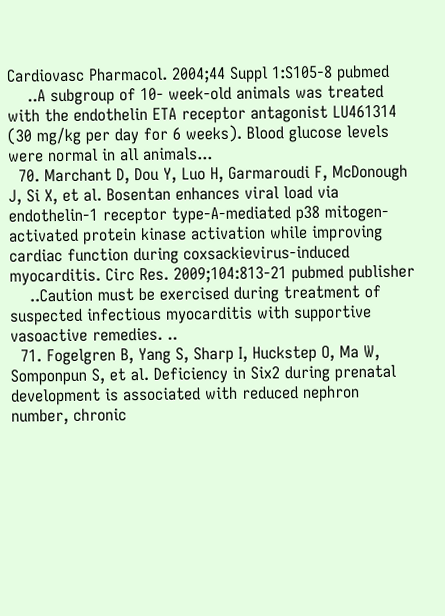Cardiovasc Pharmacol. 2004;44 Suppl 1:S105-8 pubmed
    ..A subgroup of 10- week-old animals was treated with the endothelin ETA receptor antagonist LU461314 (30 mg/kg per day for 6 weeks). Blood glucose levels were normal in all animals...
  70. Marchant D, Dou Y, Luo H, Garmaroudi F, McDonough J, Si X, et al. Bosentan enhances viral load via endothelin-1 receptor type-A-mediated p38 mitogen-activated protein kinase activation while improving cardiac function during coxsackievirus-induced myocarditis. Circ Res. 2009;104:813-21 pubmed publisher
    ..Caution must be exercised during treatment of suspected infectious myocarditis with supportive vasoactive remedies. ..
  71. Fogelgren B, Yang S, Sharp I, Huckstep O, Ma W, Somponpun S, et al. Deficiency in Six2 during prenatal development is associated with reduced nephron number, chronic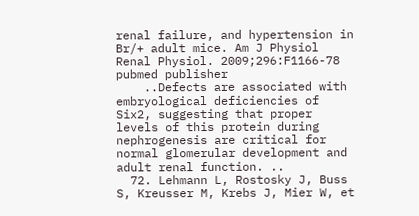renal failure, and hypertension in Br/+ adult mice. Am J Physiol Renal Physiol. 2009;296:F1166-78 pubmed publisher
    ..Defects are associated with embryological deficiencies of Six2, suggesting that proper levels of this protein during nephrogenesis are critical for normal glomerular development and adult renal function. ..
  72. Lehmann L, Rostosky J, Buss S, Kreusser M, Krebs J, Mier W, et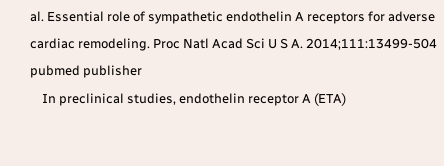al. Essential role of sympathetic endothelin A receptors for adverse cardiac remodeling. Proc Natl Acad Sci U S A. 2014;111:13499-504 pubmed publisher
    In preclinical studies, endothelin receptor A (ETA)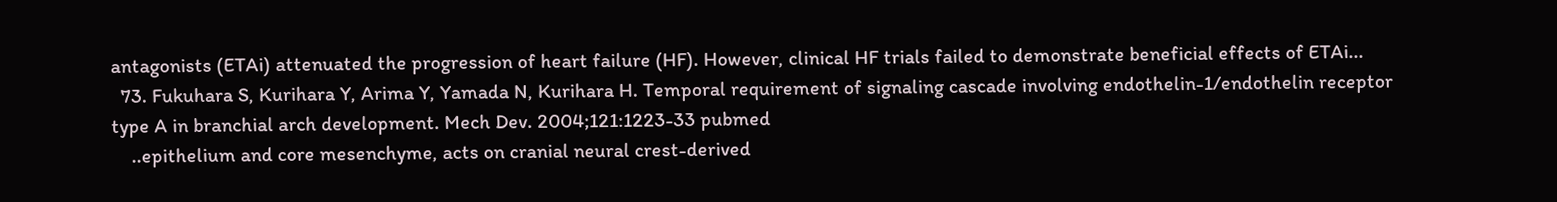antagonists (ETAi) attenuated the progression of heart failure (HF). However, clinical HF trials failed to demonstrate beneficial effects of ETAi...
  73. Fukuhara S, Kurihara Y, Arima Y, Yamada N, Kurihara H. Temporal requirement of signaling cascade involving endothelin-1/endothelin receptor type A in branchial arch development. Mech Dev. 2004;121:1223-33 pubmed
    ..epithelium and core mesenchyme, acts on cranial neural crest-derived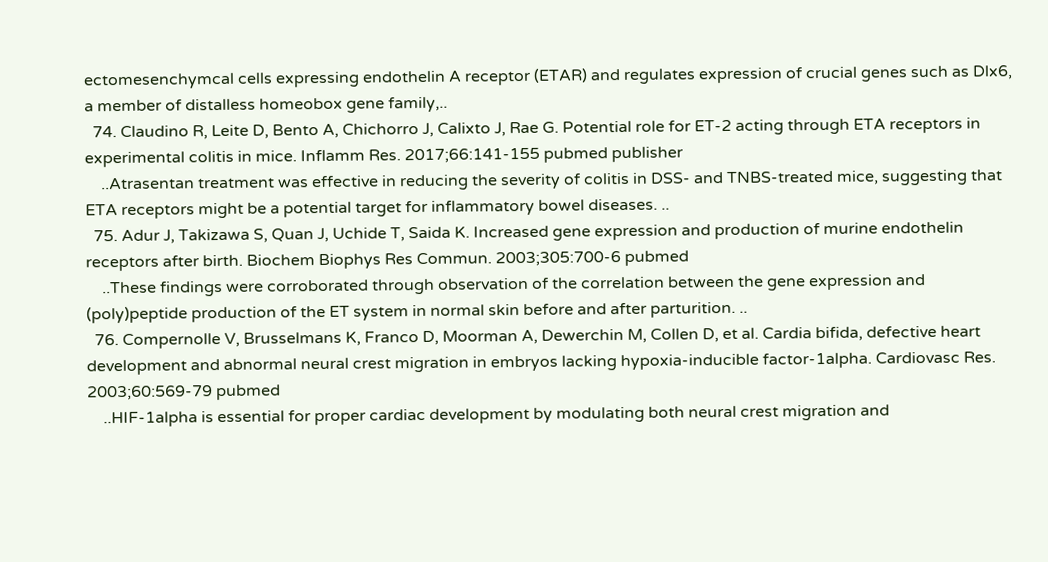ectomesenchymcal cells expressing endothelin A receptor (ETAR) and regulates expression of crucial genes such as Dlx6, a member of distalless homeobox gene family,..
  74. Claudino R, Leite D, Bento A, Chichorro J, Calixto J, Rae G. Potential role for ET-2 acting through ETA receptors in experimental colitis in mice. Inflamm Res. 2017;66:141-155 pubmed publisher
    ..Atrasentan treatment was effective in reducing the severity of colitis in DSS- and TNBS-treated mice, suggesting that ETA receptors might be a potential target for inflammatory bowel diseases. ..
  75. Adur J, Takizawa S, Quan J, Uchide T, Saida K. Increased gene expression and production of murine endothelin receptors after birth. Biochem Biophys Res Commun. 2003;305:700-6 pubmed
    ..These findings were corroborated through observation of the correlation between the gene expression and (poly)peptide production of the ET system in normal skin before and after parturition. ..
  76. Compernolle V, Brusselmans K, Franco D, Moorman A, Dewerchin M, Collen D, et al. Cardia bifida, defective heart development and abnormal neural crest migration in embryos lacking hypoxia-inducible factor-1alpha. Cardiovasc Res. 2003;60:569-79 pubmed
    ..HIF-1alpha is essential for proper cardiac development by modulating both neural crest migration and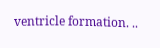ventricle formation. ..